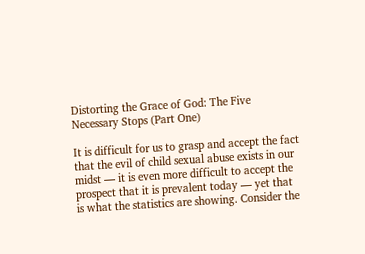Distorting the Grace of God: The Five Necessary Stops (Part One)

It is difficult for us to grasp and accept the fact that the evil of child sexual abuse exists in our midst — it is even more difficult to accept the prospect that it is prevalent today — yet that is what the statistics are showing. Consider the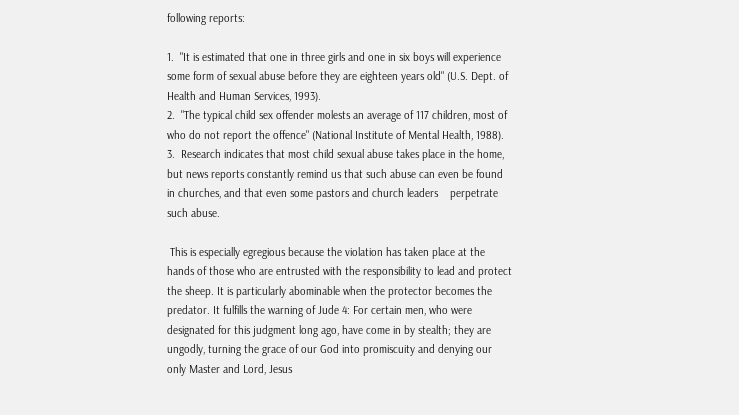following reports:

1.  "It is estimated that one in three girls and one in six boys will experience some form of sexual abuse before they are eighteen years old" (U.S. Dept. of Health and Human Services, 1993).
2.  "The typical child sex offender molests an average of 117 children, most of who do not report the offence" (National Institute of Mental Health, 1988).
3.  Research indicates that most child sexual abuse takes place in the home, but news reports constantly remind us that such abuse can even be found in churches, and that even some pastors and church leaders    perpetrate such abuse.

 This is especially egregious because the violation has taken place at the hands of those who are entrusted with the responsibility to lead and protect the sheep. It is particularly abominable when the protector becomes the predator. It fulfills the warning of Jude 4: For certain men, who were designated for this judgment long ago, have come in by stealth; they are ungodly, turning the grace of our God into promiscuity and denying our only Master and Lord, Jesus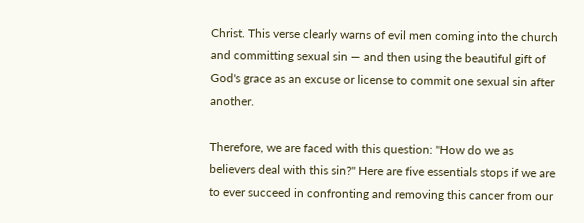Christ. This verse clearly warns of evil men coming into the church and committing sexual sin — and then using the beautiful gift of God's grace as an excuse or license to commit one sexual sin after another.

Therefore, we are faced with this question: "How do we as believers deal with this sin?" Here are five essentials stops if we are to ever succeed in confronting and removing this cancer from our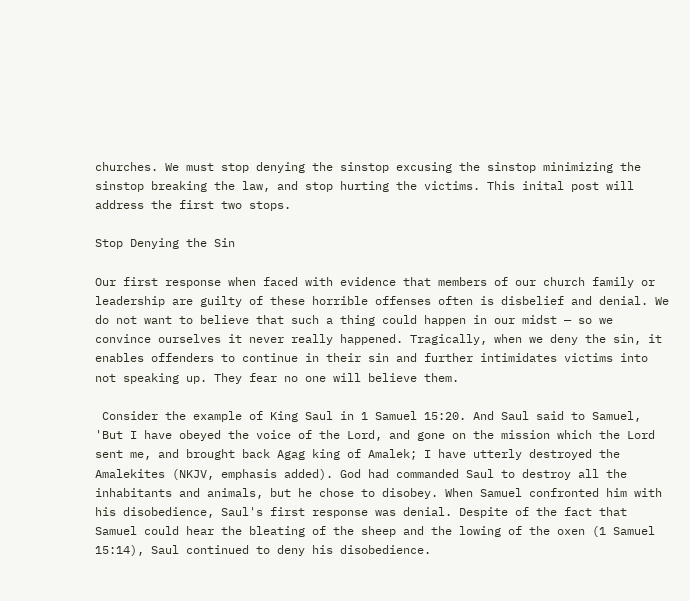churches. We must stop denying the sinstop excusing the sinstop minimizing the sinstop breaking the law, and stop hurting the victims. This inital post will address the first two stops.

Stop Denying the Sin

Our first response when faced with evidence that members of our church family or leadership are guilty of these horrible offenses often is disbelief and denial. We do not want to believe that such a thing could happen in our midst — so we convince ourselves it never really happened. Tragically, when we deny the sin, it enables offenders to continue in their sin and further intimidates victims into not speaking up. They fear no one will believe them.

 Consider the example of King Saul in 1 Samuel 15:20. And Saul said to Samuel, 'But I have obeyed the voice of the Lord, and gone on the mission which the Lord sent me, and brought back Agag king of Amalek; I have utterly destroyed the Amalekites (NKJV, emphasis added). God had commanded Saul to destroy all the inhabitants and animals, but he chose to disobey. When Samuel confronted him with his disobedience, Saul's first response was denial. Despite of the fact that Samuel could hear the bleating of the sheep and the lowing of the oxen (1 Samuel 15:14), Saul continued to deny his disobedience.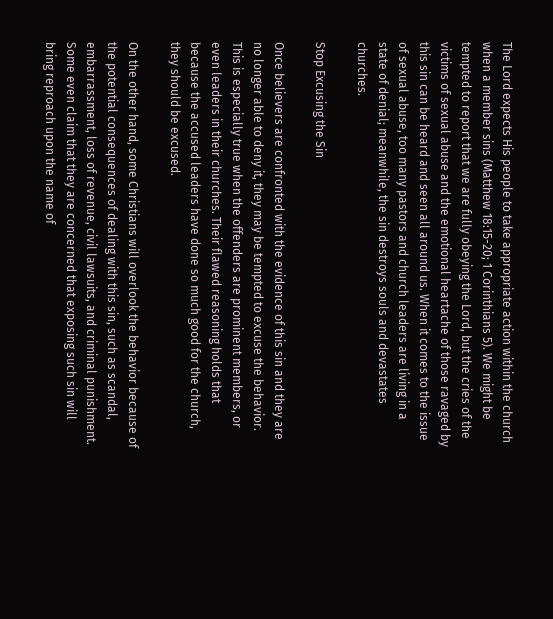The Lord expects His people to take appropriate action within the church when a member sins (Matthew 18:15-20; 1 Corinthians 5). We might be tempted to report that we are fully obeying the Lord, but the cries of the victims of sexual abuse and the emotional heartache of those ravaged by this sin can be heard and seen all around us. When it comes to the issue of sexual abuse, too many pastors and church leaders are living in a state of denial; meanwhile, the sin destroys souls and devastates churches.

Stop Excusing the Sin

Once believers are confronted with the evidence of this sin and they are no longer able to deny it, they may be tempted to excuse the behavior. This is especially true when the offenders are prominent members, or even leaders in their churches. Their flawed reasoning holds that because the accused leaders have done so much good for the church, they should be excused.

On the other hand, some Christians will overlook the behavior because of the potential consequences of dealing with this sin, such as scandal, embarrassment, loss of revenue, civil lawsuits, and criminal punishment. Some even claim that they are concerned that exposing such sin will bring reproach upon the name of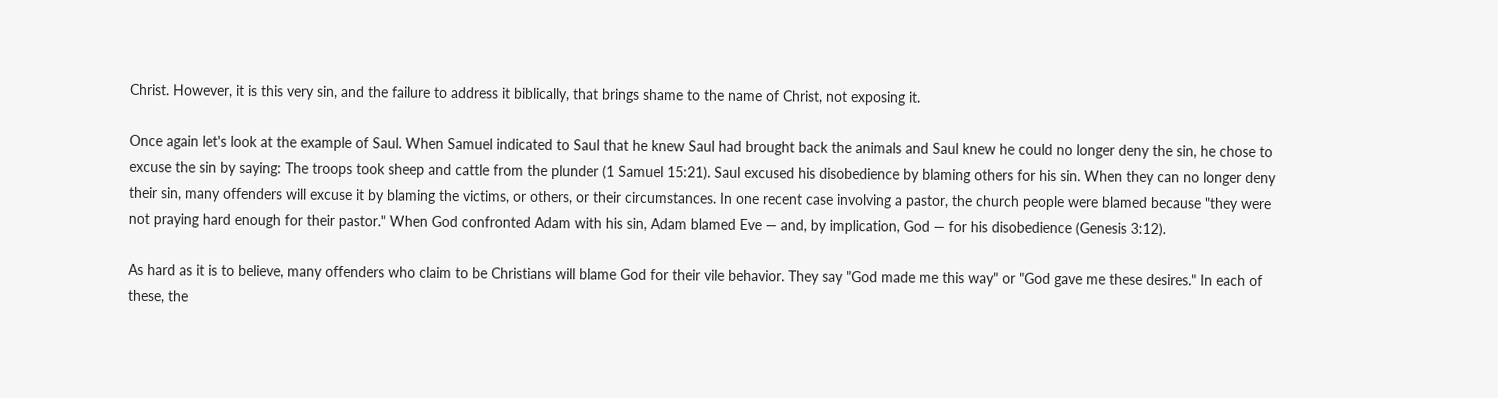Christ. However, it is this very sin, and the failure to address it biblically, that brings shame to the name of Christ, not exposing it.

Once again let's look at the example of Saul. When Samuel indicated to Saul that he knew Saul had brought back the animals and Saul knew he could no longer deny the sin, he chose to excuse the sin by saying: The troops took sheep and cattle from the plunder (1 Samuel 15:21). Saul excused his disobedience by blaming others for his sin. When they can no longer deny their sin, many offenders will excuse it by blaming the victims, or others, or their circumstances. In one recent case involving a pastor, the church people were blamed because "they were not praying hard enough for their pastor." When God confronted Adam with his sin, Adam blamed Eve — and, by implication, God — for his disobedience (Genesis 3:12).

As hard as it is to believe, many offenders who claim to be Christians will blame God for their vile behavior. They say "God made me this way" or "God gave me these desires." In each of these, the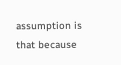assumption is that because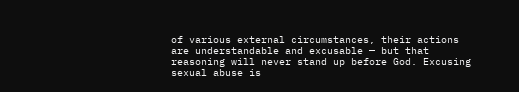of various external circumstances, their actions are understandable and excusable — but that reasoning will never stand up before God. Excusing sexual abuse is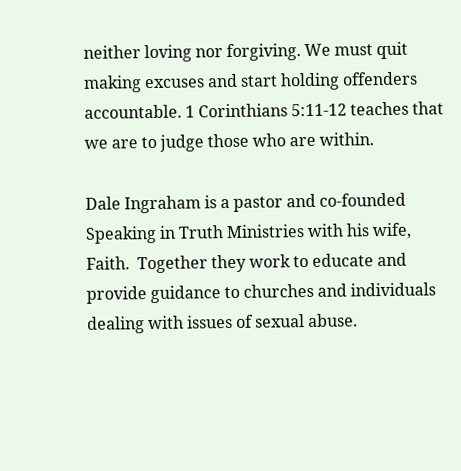neither loving nor forgiving. We must quit making excuses and start holding offenders accountable. 1 Corinthians 5:11-12 teaches that we are to judge those who are within.

Dale Ingraham is a pastor and co-founded Speaking in Truth Ministries with his wife, Faith.  Together they work to educate and provide guidance to churches and individuals dealing with issues of sexual abuse.